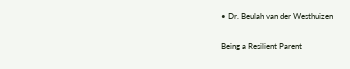• Dr. Beulah van der Westhuizen

Being a Resilient Parent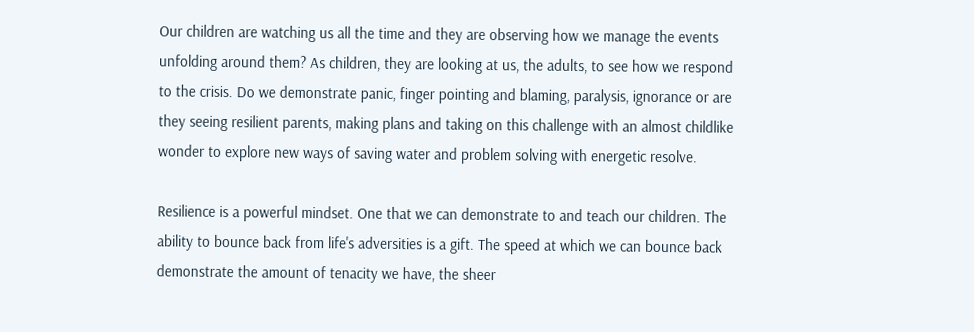Our children are watching us all the time and they are observing how we manage the events unfolding around them? As children, they are looking at us, the adults, to see how we respond to the crisis. Do we demonstrate panic, finger pointing and blaming, paralysis, ignorance or are they seeing resilient parents, making plans and taking on this challenge with an almost childlike wonder to explore new ways of saving water and problem solving with energetic resolve.

Resilience is a powerful mindset. One that we can demonstrate to and teach our children. The ability to bounce back from life's adversities is a gift. The speed at which we can bounce back demonstrate the amount of tenacity we have, the sheer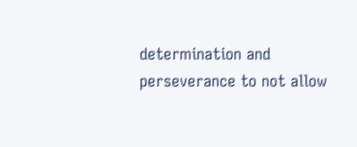determination and perseverance to not allow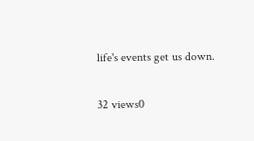life's events get us down.

32 views0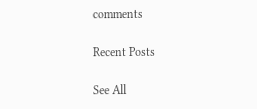comments

Recent Posts

See All